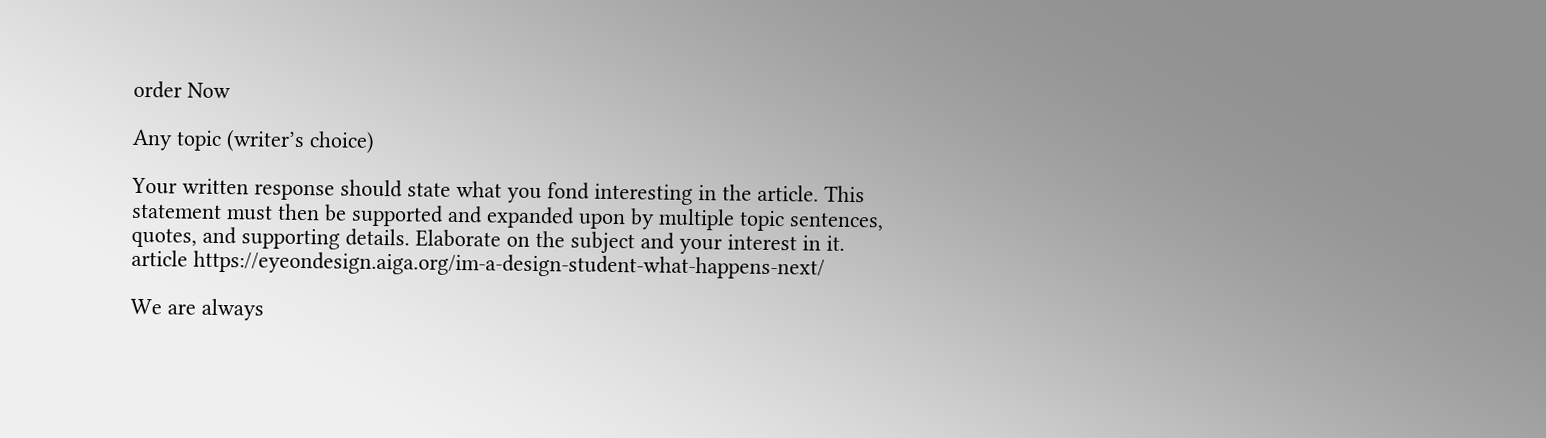order Now

Any topic (writer’s choice)

Your written response should state what you fond interesting in the article. This statement must then be supported and expanded upon by multiple topic sentences, quotes, and supporting details. Elaborate on the subject and your interest in it.
article https://eyeondesign.aiga.org/im-a-design-student-what-happens-next/

We are always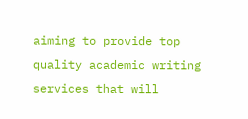aiming to provide top quality academic writing services that will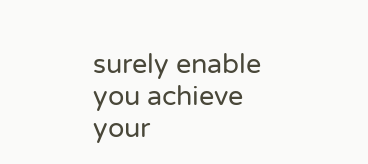surely enable you achieve your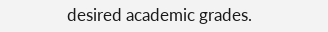desired academic grades.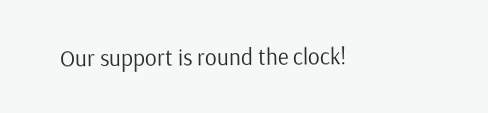Our support is round the clock!